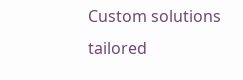Custom solutions tailored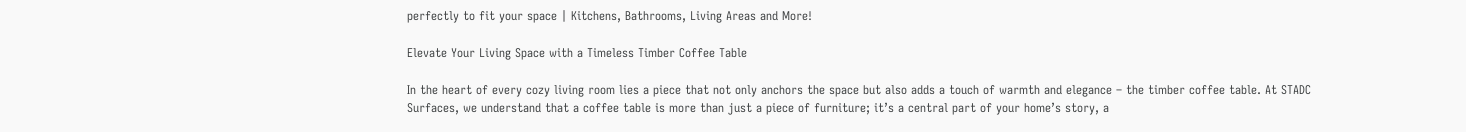perfectly to fit your space | Kitchens, Bathrooms, Living Areas and More!

Elevate Your Living Space with a Timeless Timber Coffee Table

In the heart of every cozy living room lies a piece that not only anchors the space but also adds a touch of warmth and elegance – the timber coffee table. At STADC Surfaces, we understand that a coffee table is more than just a piece of furniture; it’s a central part of your home’s story, a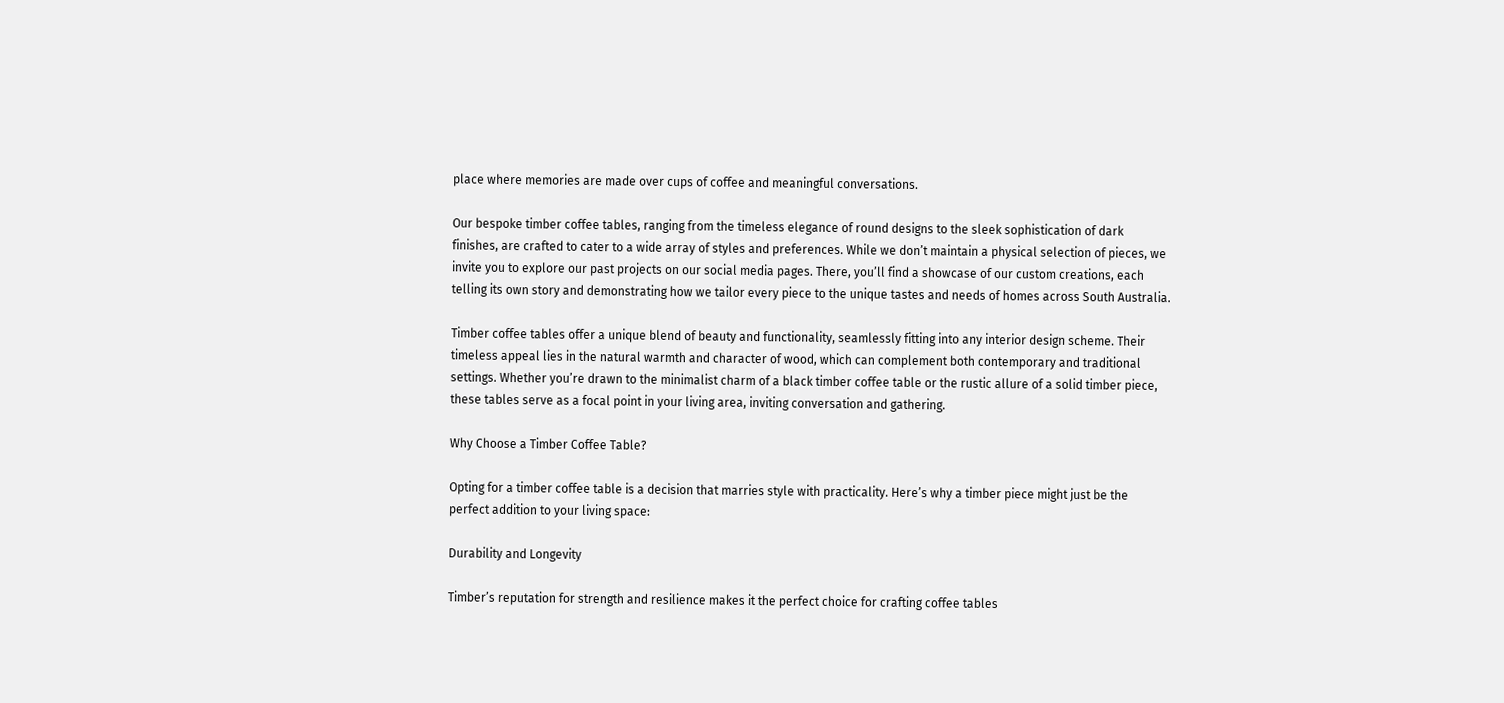place where memories are made over cups of coffee and meaningful conversations.

Our bespoke timber coffee tables, ranging from the timeless elegance of round designs to the sleek sophistication of dark finishes, are crafted to cater to a wide array of styles and preferences. While we don’t maintain a physical selection of pieces, we invite you to explore our past projects on our social media pages. There, you’ll find a showcase of our custom creations, each telling its own story and demonstrating how we tailor every piece to the unique tastes and needs of homes across South Australia.

Timber coffee tables offer a unique blend of beauty and functionality, seamlessly fitting into any interior design scheme. Their timeless appeal lies in the natural warmth and character of wood, which can complement both contemporary and traditional settings. Whether you’re drawn to the minimalist charm of a black timber coffee table or the rustic allure of a solid timber piece, these tables serve as a focal point in your living area, inviting conversation and gathering.

Why Choose a Timber Coffee Table?

Opting for a timber coffee table is a decision that marries style with practicality. Here’s why a timber piece might just be the perfect addition to your living space:

Durability and Longevity

Timber’s reputation for strength and resilience makes it the perfect choice for crafting coffee tables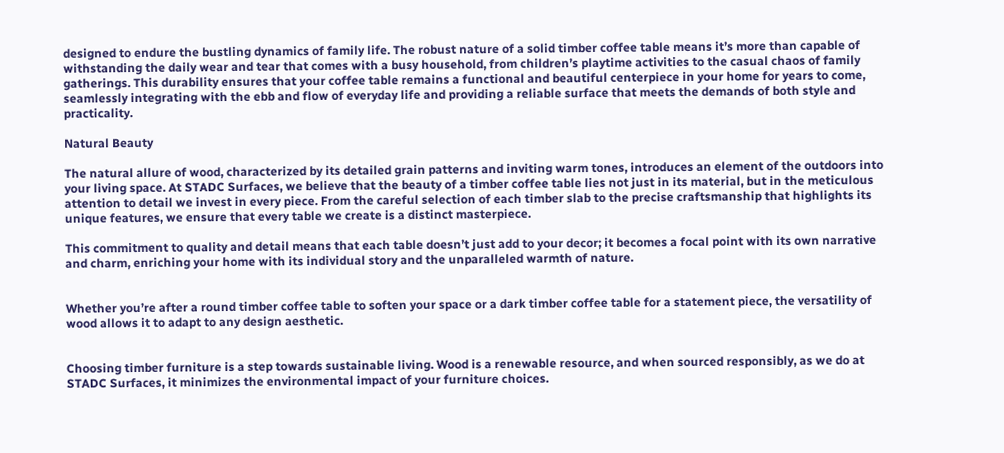designed to endure the bustling dynamics of family life. The robust nature of a solid timber coffee table means it’s more than capable of withstanding the daily wear and tear that comes with a busy household, from children’s playtime activities to the casual chaos of family gatherings. This durability ensures that your coffee table remains a functional and beautiful centerpiece in your home for years to come, seamlessly integrating with the ebb and flow of everyday life and providing a reliable surface that meets the demands of both style and practicality.

Natural Beauty

The natural allure of wood, characterized by its detailed grain patterns and inviting warm tones, introduces an element of the outdoors into your living space. At STADC Surfaces, we believe that the beauty of a timber coffee table lies not just in its material, but in the meticulous attention to detail we invest in every piece. From the careful selection of each timber slab to the precise craftsmanship that highlights its unique features, we ensure that every table we create is a distinct masterpiece.

This commitment to quality and detail means that each table doesn’t just add to your decor; it becomes a focal point with its own narrative and charm, enriching your home with its individual story and the unparalleled warmth of nature.


Whether you’re after a round timber coffee table to soften your space or a dark timber coffee table for a statement piece, the versatility of wood allows it to adapt to any design aesthetic.


Choosing timber furniture is a step towards sustainable living. Wood is a renewable resource, and when sourced responsibly, as we do at STADC Surfaces, it minimizes the environmental impact of your furniture choices.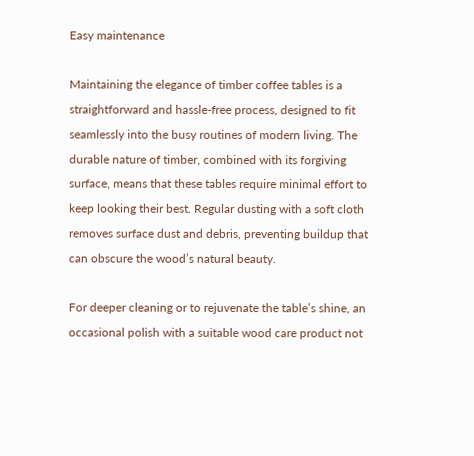Easy maintenance

Maintaining the elegance of timber coffee tables is a straightforward and hassle-free process, designed to fit seamlessly into the busy routines of modern living. The durable nature of timber, combined with its forgiving surface, means that these tables require minimal effort to keep looking their best. Regular dusting with a soft cloth removes surface dust and debris, preventing buildup that can obscure the wood’s natural beauty.

For deeper cleaning or to rejuvenate the table’s shine, an occasional polish with a suitable wood care product not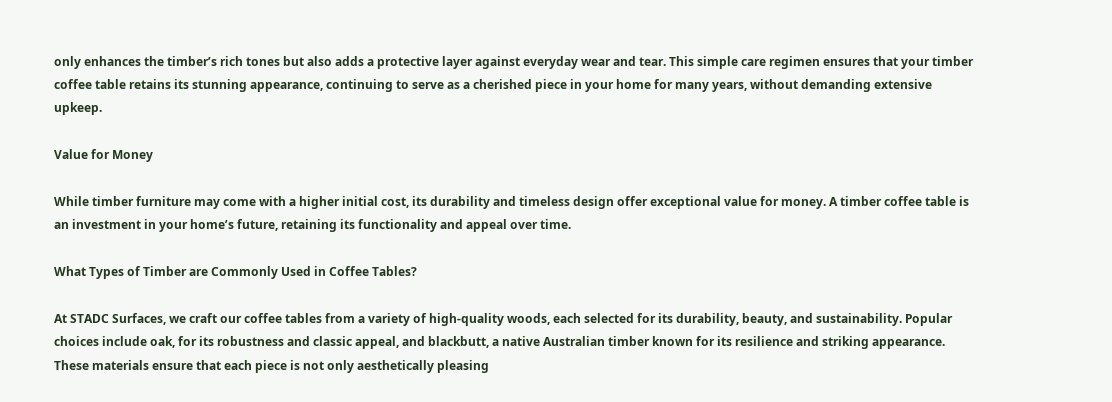only enhances the timber’s rich tones but also adds a protective layer against everyday wear and tear. This simple care regimen ensures that your timber coffee table retains its stunning appearance, continuing to serve as a cherished piece in your home for many years, without demanding extensive upkeep.

Value for Money

While timber furniture may come with a higher initial cost, its durability and timeless design offer exceptional value for money. A timber coffee table is an investment in your home’s future, retaining its functionality and appeal over time.

What Types of Timber are Commonly Used in Coffee Tables?

At STADC Surfaces, we craft our coffee tables from a variety of high-quality woods, each selected for its durability, beauty, and sustainability. Popular choices include oak, for its robustness and classic appeal, and blackbutt, a native Australian timber known for its resilience and striking appearance. These materials ensure that each piece is not only aesthetically pleasing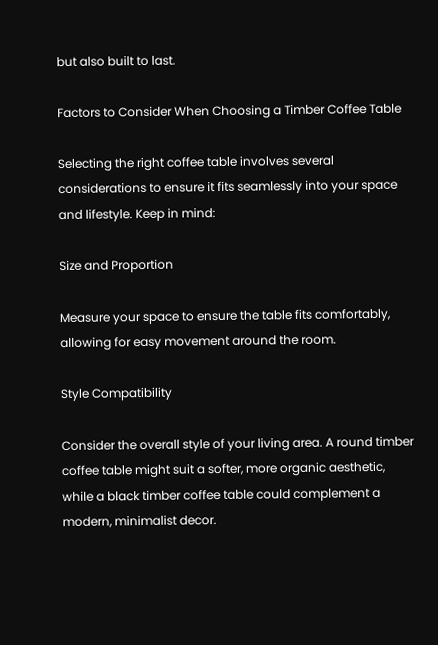but also built to last.

Factors to Consider When Choosing a Timber Coffee Table

Selecting the right coffee table involves several considerations to ensure it fits seamlessly into your space and lifestyle. Keep in mind:

Size and Proportion

Measure your space to ensure the table fits comfortably, allowing for easy movement around the room.

Style Compatibility

Consider the overall style of your living area. A round timber coffee table might suit a softer, more organic aesthetic, while a black timber coffee table could complement a modern, minimalist decor.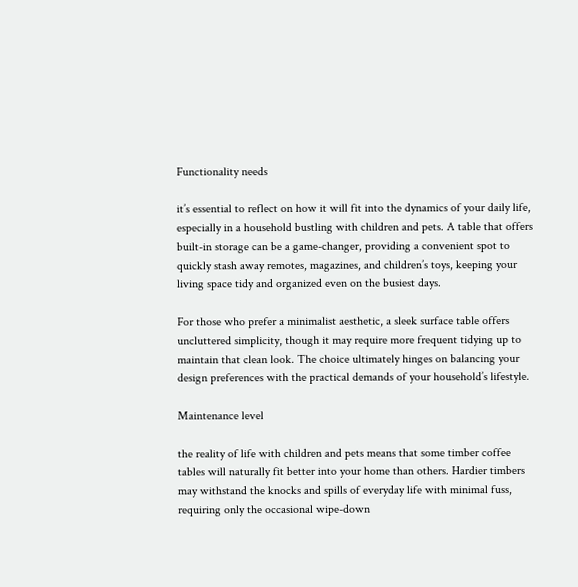Functionality needs

it’s essential to reflect on how it will fit into the dynamics of your daily life, especially in a household bustling with children and pets. A table that offers built-in storage can be a game-changer, providing a convenient spot to quickly stash away remotes, magazines, and children’s toys, keeping your living space tidy and organized even on the busiest days.

For those who prefer a minimalist aesthetic, a sleek surface table offers uncluttered simplicity, though it may require more frequent tidying up to maintain that clean look. The choice ultimately hinges on balancing your design preferences with the practical demands of your household’s lifestyle.

Maintenance level

the reality of life with children and pets means that some timber coffee tables will naturally fit better into your home than others. Hardier timbers may withstand the knocks and spills of everyday life with minimal fuss, requiring only the occasional wipe-down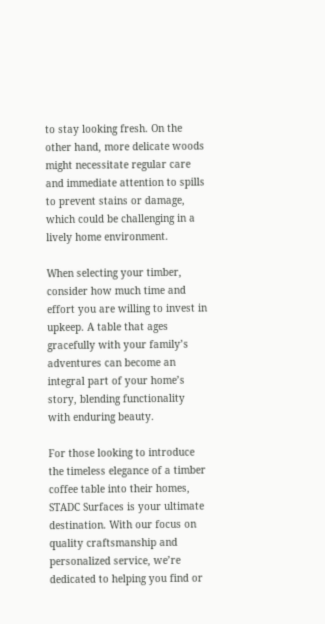to stay looking fresh. On the other hand, more delicate woods might necessitate regular care and immediate attention to spills to prevent stains or damage, which could be challenging in a lively home environment.

When selecting your timber, consider how much time and effort you are willing to invest in upkeep. A table that ages gracefully with your family’s adventures can become an integral part of your home’s story, blending functionality with enduring beauty.

For those looking to introduce the timeless elegance of a timber coffee table into their homes, STADC Surfaces is your ultimate destination. With our focus on quality craftsmanship and personalized service, we’re dedicated to helping you find or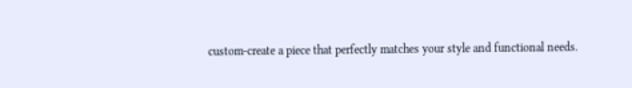custom-create a piece that perfectly matches your style and functional needs.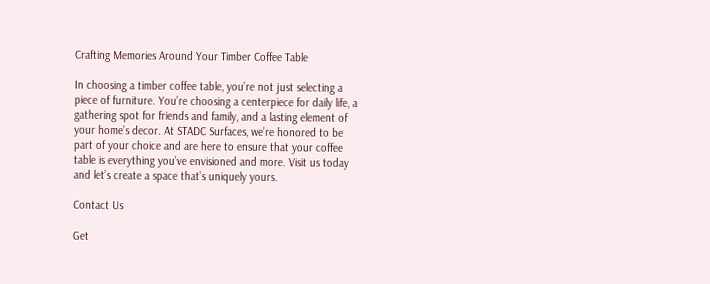Crafting Memories Around Your Timber Coffee Table

In choosing a timber coffee table, you’re not just selecting a piece of furniture. You’re choosing a centerpiece for daily life, a gathering spot for friends and family, and a lasting element of your home’s decor. At STADC Surfaces, we’re honored to be part of your choice and are here to ensure that your coffee table is everything you’ve envisioned and more. Visit us today and let’s create a space that’s uniquely yours.

Contact Us

Get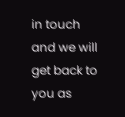in touch and we will get back to you as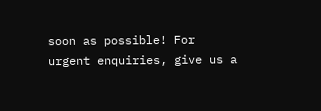soon as possible! For urgent enquiries, give us a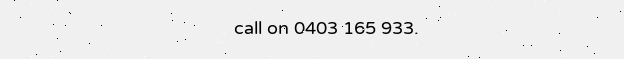call on 0403 165 933.